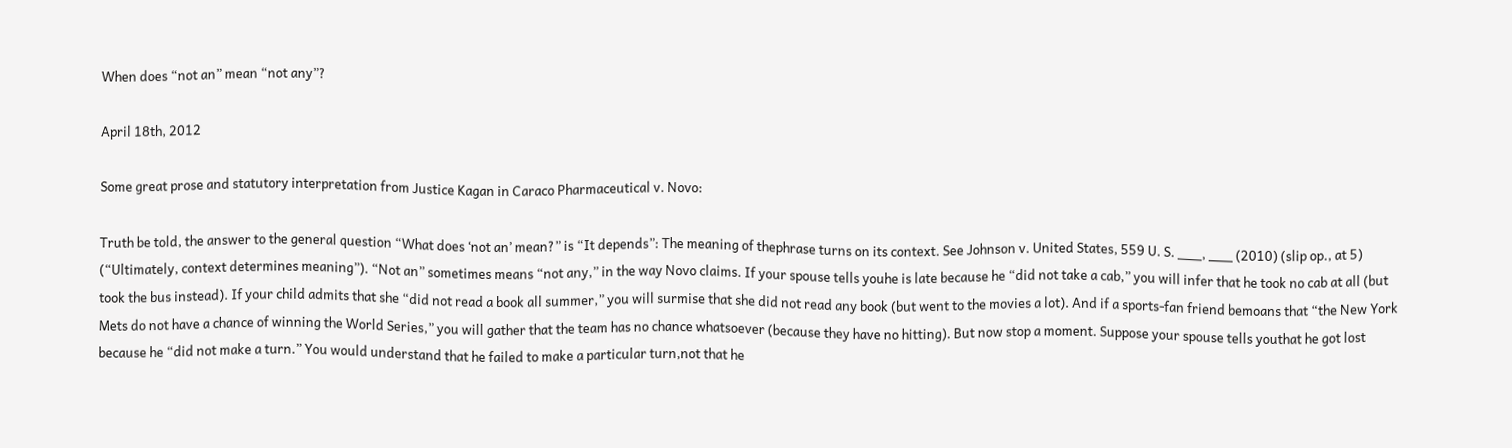When does “not an” mean “not any”?

April 18th, 2012

Some great prose and statutory interpretation from Justice Kagan in Caraco Pharmaceutical v. Novo:

Truth be told, the answer to the general question “What does ‘not an’ mean?” is “It depends”: The meaning of thephrase turns on its context. See Johnson v. United States, 559 U. S. ___, ___ (2010) (slip op., at 5) (“Ultimately, context determines meaning”). “Not an” sometimes means “not any,” in the way Novo claims. If your spouse tells youhe is late because he “did not take a cab,” you will infer that he took no cab at all (but took the bus instead). If your child admits that she “did not read a book all summer,” you will surmise that she did not read any book (but went to the movies a lot). And if a sports-fan friend bemoans that “the New York Mets do not have a chance of winning the World Series,” you will gather that the team has no chance whatsoever (because they have no hitting). But now stop a moment. Suppose your spouse tells youthat he got lost because he “did not make a turn.” You would understand that he failed to make a particular turn,not that he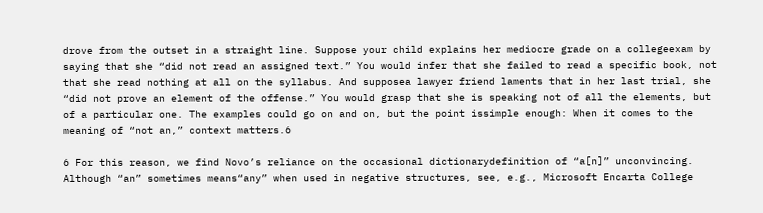drove from the outset in a straight line. Suppose your child explains her mediocre grade on a collegeexam by saying that she “did not read an assigned text.” You would infer that she failed to read a specific book, not that she read nothing at all on the syllabus. And supposea lawyer friend laments that in her last trial, she “did not prove an element of the offense.” You would grasp that she is speaking not of all the elements, but of a particular one. The examples could go on and on, but the point issimple enough: When it comes to the meaning of “not an,” context matters.6

6 For this reason, we find Novo’s reliance on the occasional dictionarydefinition of “a[n]” unconvincing. Although “an” sometimes means“any” when used in negative structures, see, e.g., Microsoft Encarta College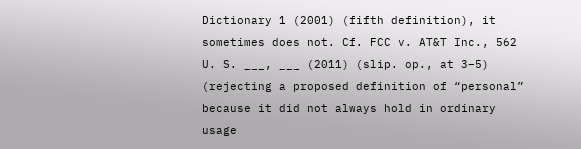Dictionary 1 (2001) (fifth definition), it sometimes does not. Cf. FCC v. AT&T Inc., 562 U. S. ___, ___ (2011) (slip. op., at 3–5) (rejecting a proposed definition of “personal” because it did not always hold in ordinary usage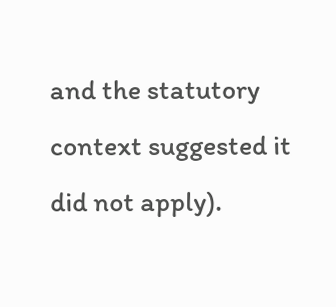and the statutory context suggested it did not apply).